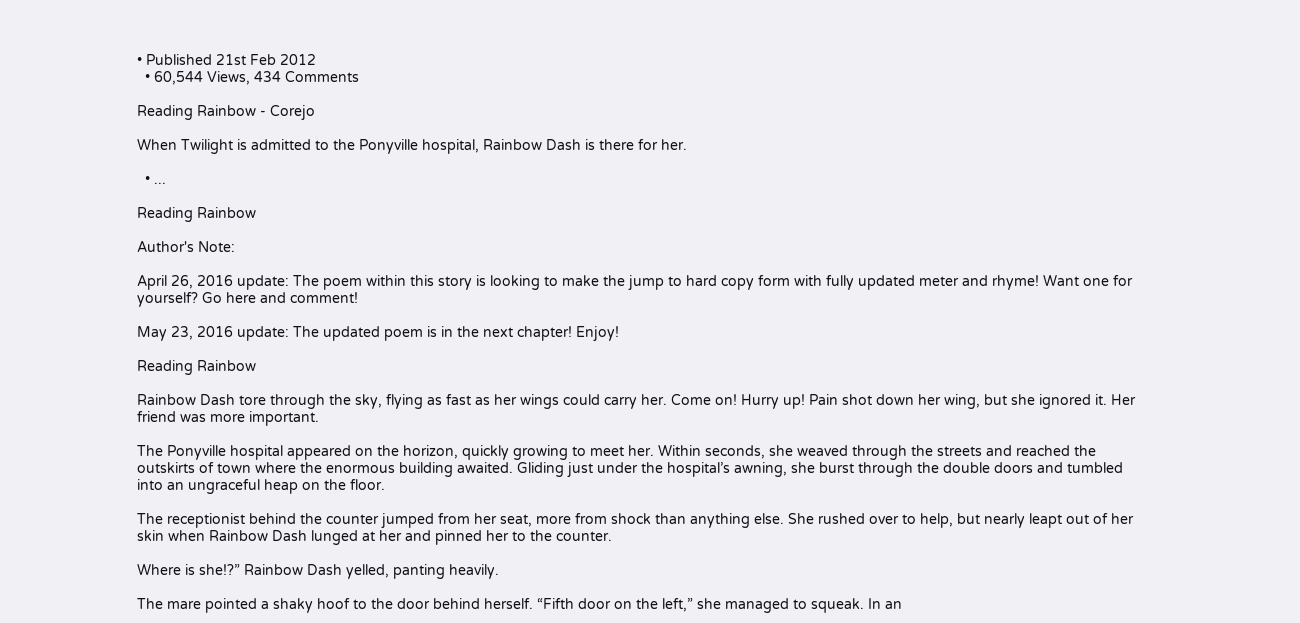• Published 21st Feb 2012
  • 60,544 Views, 434 Comments

Reading Rainbow - Corejo

When Twilight is admitted to the Ponyville hospital, Rainbow Dash is there for her.

  • ...

Reading Rainbow

Author's Note:

April 26, 2016 update: The poem within this story is looking to make the jump to hard copy form with fully updated meter and rhyme! Want one for yourself? Go here and comment!

May 23, 2016 update: The updated poem is in the next chapter! Enjoy!

Reading Rainbow

Rainbow Dash tore through the sky, flying as fast as her wings could carry her. Come on! Hurry up! Pain shot down her wing, but she ignored it. Her friend was more important.

The Ponyville hospital appeared on the horizon, quickly growing to meet her. Within seconds, she weaved through the streets and reached the outskirts of town where the enormous building awaited. Gliding just under the hospital’s awning, she burst through the double doors and tumbled into an ungraceful heap on the floor.

The receptionist behind the counter jumped from her seat, more from shock than anything else. She rushed over to help, but nearly leapt out of her skin when Rainbow Dash lunged at her and pinned her to the counter.

Where is she!?” Rainbow Dash yelled, panting heavily.

The mare pointed a shaky hoof to the door behind herself. “Fifth door on the left,” she managed to squeak. In an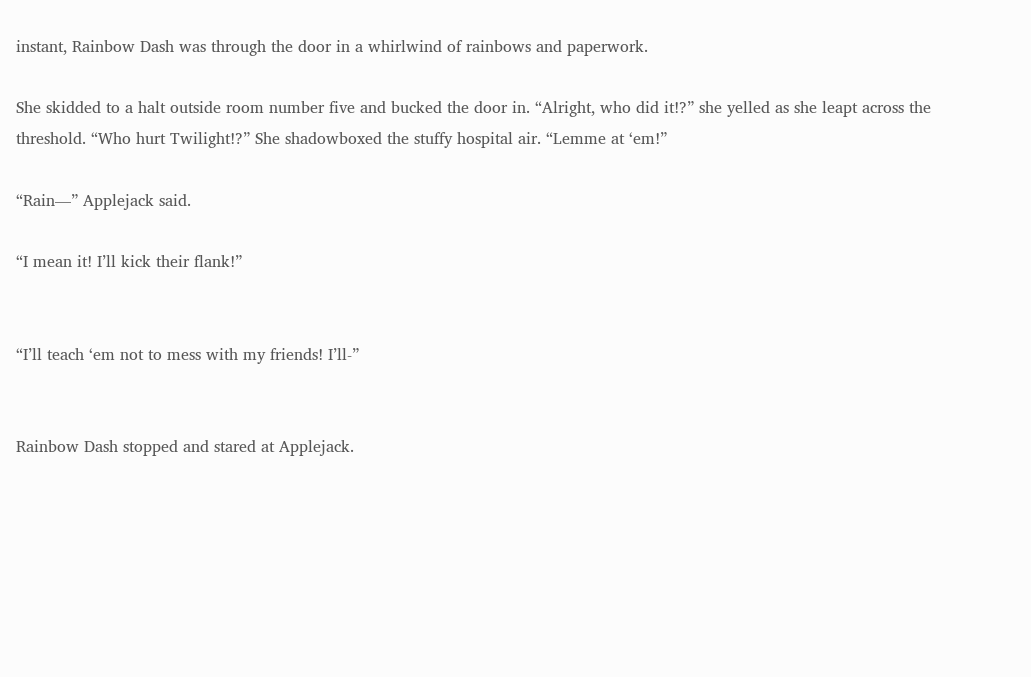instant, Rainbow Dash was through the door in a whirlwind of rainbows and paperwork.

She skidded to a halt outside room number five and bucked the door in. “Alright, who did it!?” she yelled as she leapt across the threshold. “Who hurt Twilight!?” She shadowboxed the stuffy hospital air. “Lemme at ‘em!”

“Rain—” Applejack said.

“I mean it! I’ll kick their flank!”


“I’ll teach ‘em not to mess with my friends! I’ll-”


Rainbow Dash stopped and stared at Applejack.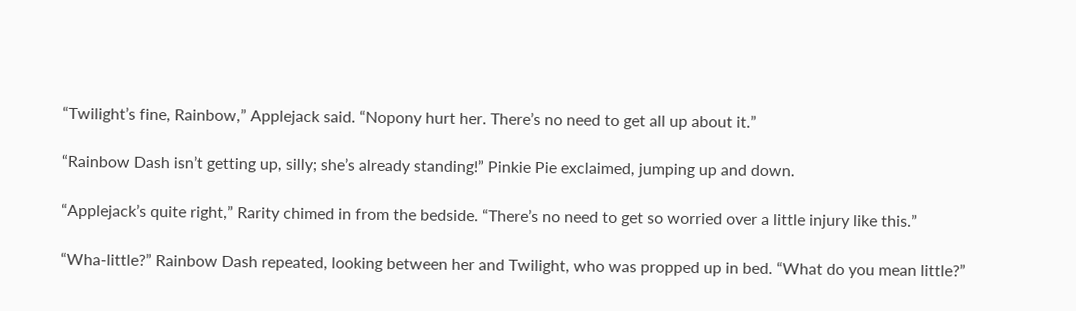“Twilight’s fine, Rainbow,” Applejack said. “Nopony hurt her. There’s no need to get all up about it.”

“Rainbow Dash isn’t getting up, silly; she’s already standing!” Pinkie Pie exclaimed, jumping up and down.

“Applejack’s quite right,” Rarity chimed in from the bedside. “There’s no need to get so worried over a little injury like this.”

“Wha-little?” Rainbow Dash repeated, looking between her and Twilight, who was propped up in bed. “What do you mean little?”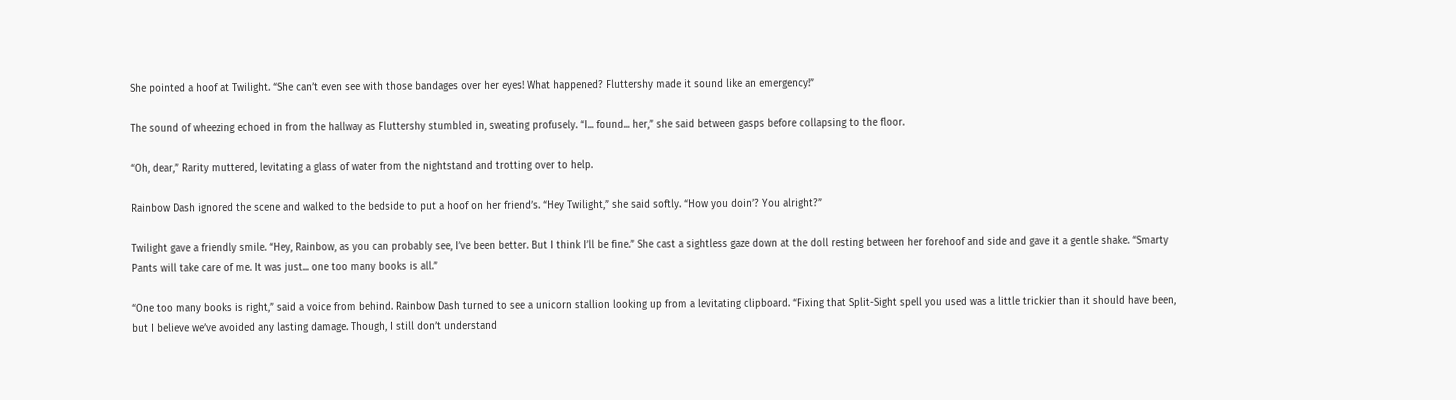She pointed a hoof at Twilight. “She can’t even see with those bandages over her eyes! What happened? Fluttershy made it sound like an emergency!”

The sound of wheezing echoed in from the hallway as Fluttershy stumbled in, sweating profusely. “I... found... her,” she said between gasps before collapsing to the floor.

“Oh, dear,” Rarity muttered, levitating a glass of water from the nightstand and trotting over to help.

Rainbow Dash ignored the scene and walked to the bedside to put a hoof on her friend’s. “Hey Twilight,” she said softly. “How you doin’? You alright?”

Twilight gave a friendly smile. “Hey, Rainbow, as you can probably see, I’ve been better. But I think I’ll be fine.” She cast a sightless gaze down at the doll resting between her forehoof and side and gave it a gentle shake. “Smarty Pants will take care of me. It was just... one too many books is all.”

“One too many books is right,” said a voice from behind. Rainbow Dash turned to see a unicorn stallion looking up from a levitating clipboard. “Fixing that Split-Sight spell you used was a little trickier than it should have been, but I believe we’ve avoided any lasting damage. Though, I still don’t understand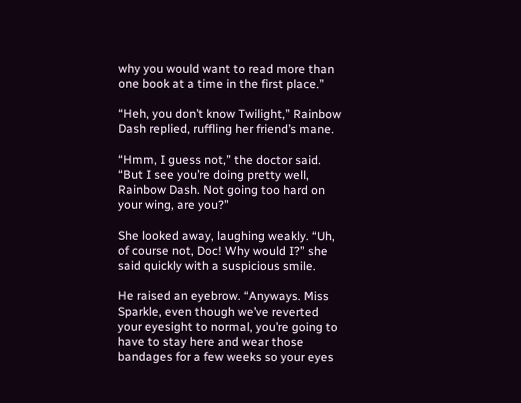why you would want to read more than one book at a time in the first place.”

“Heh, you don’t know Twilight,” Rainbow Dash replied, ruffling her friend’s mane.

“Hmm, I guess not,” the doctor said. “But I see you’re doing pretty well, Rainbow Dash. Not going too hard on your wing, are you?”

She looked away, laughing weakly. “Uh, of course not, Doc! Why would I?” she said quickly with a suspicious smile.

He raised an eyebrow. “Anyways. Miss Sparkle, even though we’ve reverted your eyesight to normal, you’re going to have to stay here and wear those bandages for a few weeks so your eyes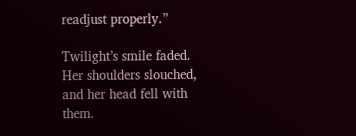readjust properly.”

Twilight’s smile faded. Her shoulders slouched, and her head fell with them.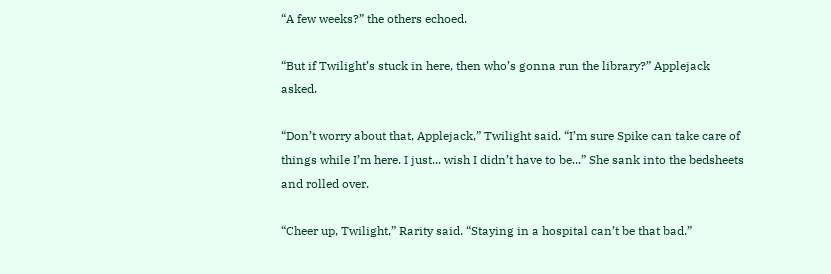“A few weeks?” the others echoed.

“But if Twilight’s stuck in here, then who’s gonna run the library?” Applejack asked.

“Don’t worry about that, Applejack,” Twilight said. “I’m sure Spike can take care of things while I’m here. I just... wish I didn’t have to be...” She sank into the bedsheets and rolled over.

“Cheer up, Twilight,” Rarity said. “Staying in a hospital can’t be that bad.”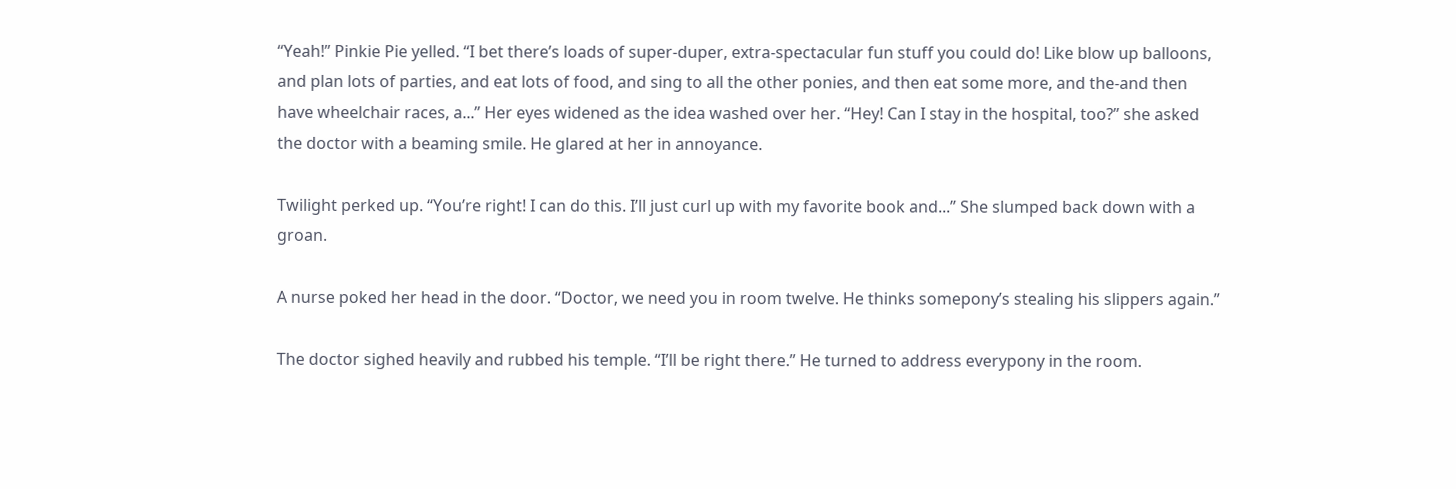“Yeah!” Pinkie Pie yelled. “I bet there’s loads of super-duper, extra-spectacular fun stuff you could do! Like blow up balloons, and plan lots of parties, and eat lots of food, and sing to all the other ponies, and then eat some more, and the-and then have wheelchair races, a...” Her eyes widened as the idea washed over her. “Hey! Can I stay in the hospital, too?” she asked the doctor with a beaming smile. He glared at her in annoyance.

Twilight perked up. “You’re right! I can do this. I’ll just curl up with my favorite book and...” She slumped back down with a groan.

A nurse poked her head in the door. “Doctor, we need you in room twelve. He thinks somepony’s stealing his slippers again.”

The doctor sighed heavily and rubbed his temple. “I’ll be right there.” He turned to address everypony in the room.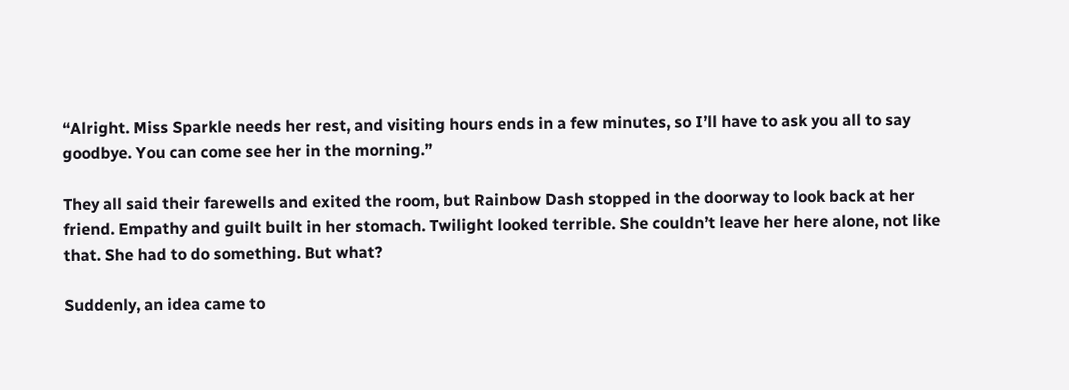“Alright. Miss Sparkle needs her rest, and visiting hours ends in a few minutes, so I’ll have to ask you all to say goodbye. You can come see her in the morning.”

They all said their farewells and exited the room, but Rainbow Dash stopped in the doorway to look back at her friend. Empathy and guilt built in her stomach. Twilight looked terrible. She couldn’t leave her here alone, not like that. She had to do something. But what?

Suddenly, an idea came to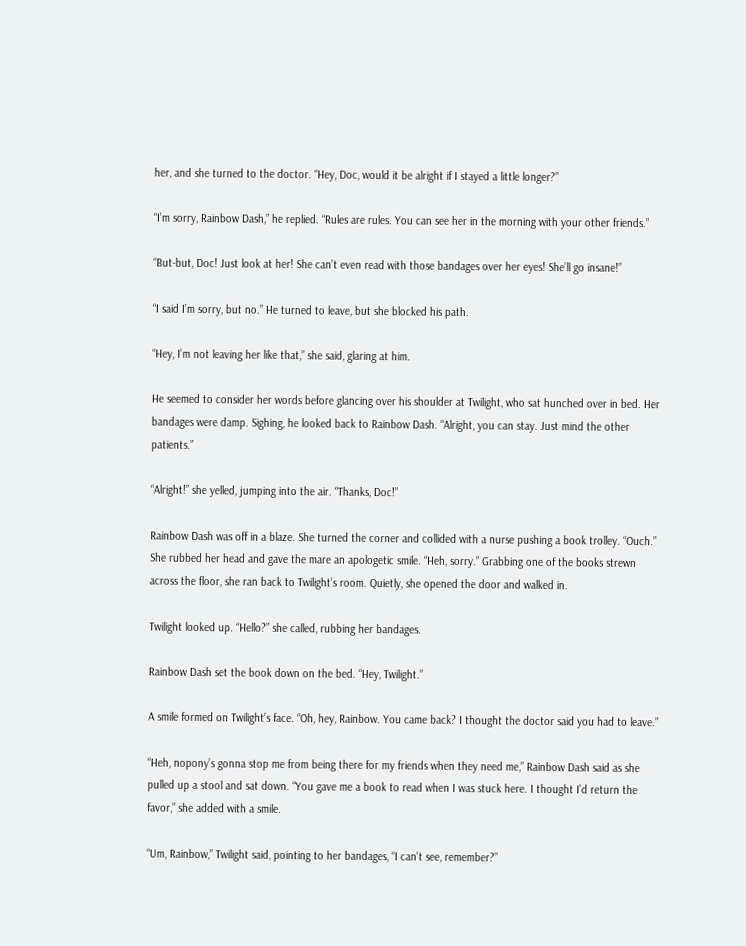her, and she turned to the doctor. “Hey, Doc, would it be alright if I stayed a little longer?”

“I’m sorry, Rainbow Dash,” he replied. “Rules are rules. You can see her in the morning with your other friends.”

“But-but, Doc! Just look at her! She can’t even read with those bandages over her eyes! She’ll go insane!”

“I said I’m sorry, but no.” He turned to leave, but she blocked his path.

“Hey, I’m not leaving her like that,” she said, glaring at him.

He seemed to consider her words before glancing over his shoulder at Twilight, who sat hunched over in bed. Her bandages were damp. Sighing, he looked back to Rainbow Dash. “Alright, you can stay. Just mind the other patients.”

“Alright!” she yelled, jumping into the air. “Thanks, Doc!”

Rainbow Dash was off in a blaze. She turned the corner and collided with a nurse pushing a book trolley. “Ouch.” She rubbed her head and gave the mare an apologetic smile. “Heh, sorry.” Grabbing one of the books strewn across the floor, she ran back to Twilight’s room. Quietly, she opened the door and walked in.

Twilight looked up. “Hello?” she called, rubbing her bandages.

Rainbow Dash set the book down on the bed. “Hey, Twilight.”

A smile formed on Twilight’s face. “Oh, hey, Rainbow. You came back? I thought the doctor said you had to leave.”

“Heh, nopony’s gonna stop me from being there for my friends when they need me,” Rainbow Dash said as she pulled up a stool and sat down. “You gave me a book to read when I was stuck here. I thought I’d return the favor,” she added with a smile.

“Um, Rainbow,” Twilight said, pointing to her bandages, “I can’t see, remember?”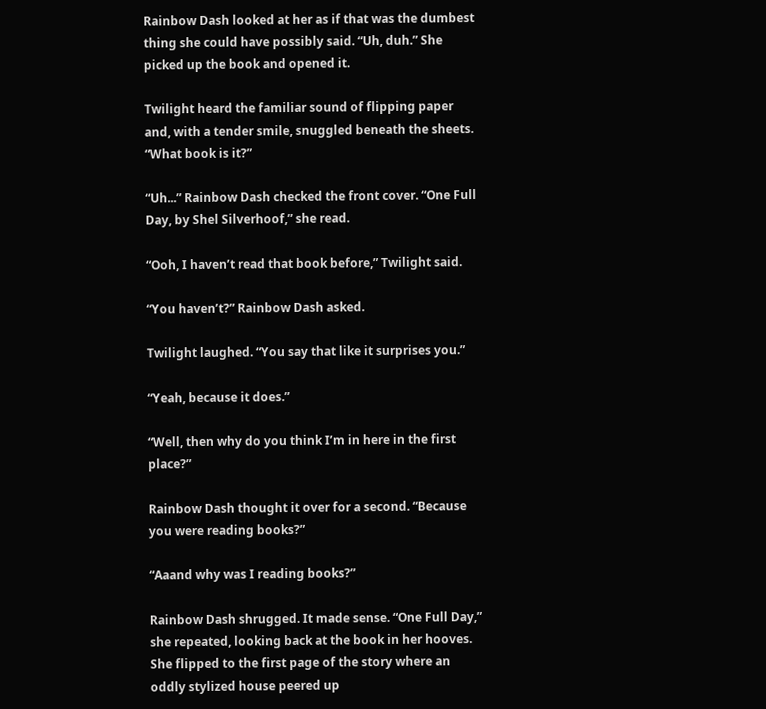Rainbow Dash looked at her as if that was the dumbest thing she could have possibly said. “Uh, duh.” She picked up the book and opened it.

Twilight heard the familiar sound of flipping paper and, with a tender smile, snuggled beneath the sheets. “What book is it?”

“Uh...” Rainbow Dash checked the front cover. “One Full Day, by Shel Silverhoof,” she read.

“Ooh, I haven’t read that book before,” Twilight said.

“You haven’t?” Rainbow Dash asked.

Twilight laughed. “You say that like it surprises you.”

“Yeah, because it does.”

“Well, then why do you think I’m in here in the first place?”

Rainbow Dash thought it over for a second. “Because you were reading books?”

“Aaand why was I reading books?”

Rainbow Dash shrugged. It made sense. “One Full Day,” she repeated, looking back at the book in her hooves. She flipped to the first page of the story where an oddly stylized house peered up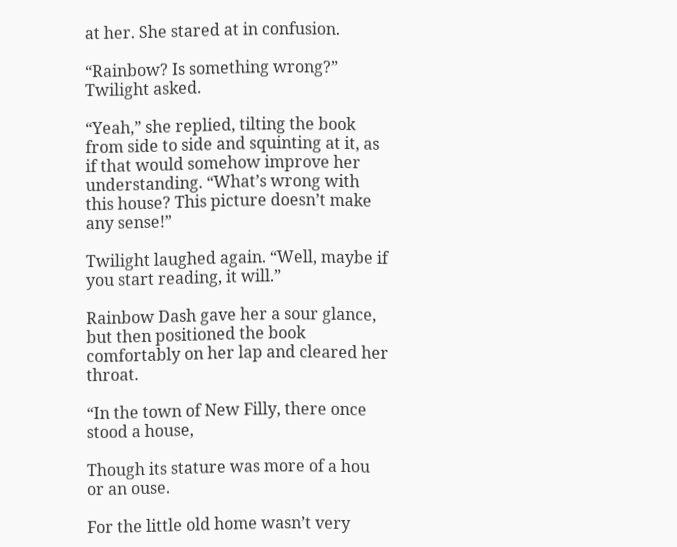at her. She stared at in confusion.

“Rainbow? Is something wrong?” Twilight asked.

“Yeah,” she replied, tilting the book from side to side and squinting at it, as if that would somehow improve her understanding. “What’s wrong with this house? This picture doesn’t make any sense!”

Twilight laughed again. “Well, maybe if you start reading, it will.”

Rainbow Dash gave her a sour glance, but then positioned the book comfortably on her lap and cleared her throat.

“In the town of New Filly, there once stood a house,

Though its stature was more of a hou or an ouse.

For the little old home wasn’t very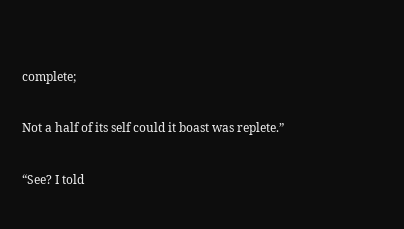complete;

Not a half of its self could it boast was replete.”

“See? I told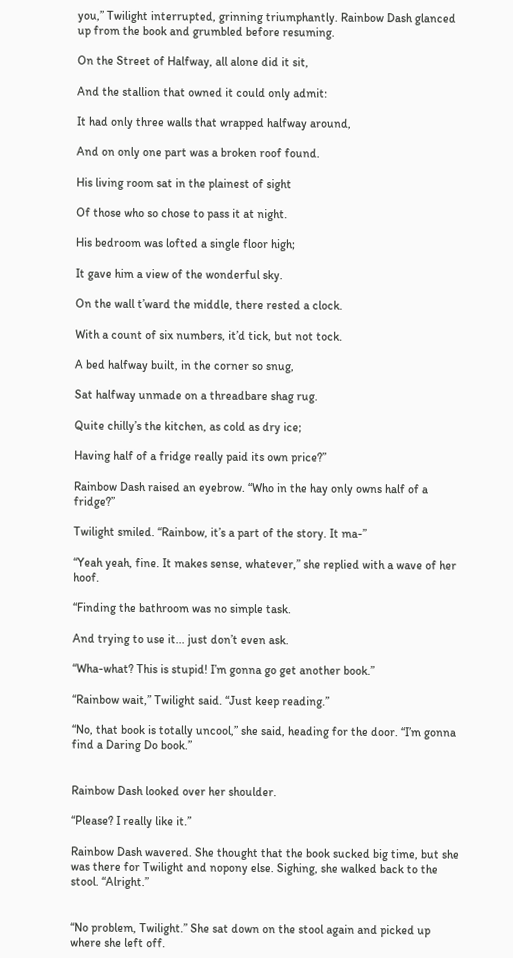you,” Twilight interrupted, grinning triumphantly. Rainbow Dash glanced up from the book and grumbled before resuming.

On the Street of Halfway, all alone did it sit,

And the stallion that owned it could only admit:

It had only three walls that wrapped halfway around,

And on only one part was a broken roof found.

His living room sat in the plainest of sight

Of those who so chose to pass it at night.

His bedroom was lofted a single floor high;

It gave him a view of the wonderful sky.

On the wall t’ward the middle, there rested a clock.

With a count of six numbers, it’d tick, but not tock.

A bed halfway built, in the corner so snug,

Sat halfway unmade on a threadbare shag rug.

Quite chilly’s the kitchen, as cold as dry ice;

Having half of a fridge really paid its own price?”

Rainbow Dash raised an eyebrow. “Who in the hay only owns half of a fridge?”

Twilight smiled. “Rainbow, it’s a part of the story. It ma-”

“Yeah yeah, fine. It makes sense, whatever,” she replied with a wave of her hoof.

“Finding the bathroom was no simple task.

And trying to use it... just don’t even ask.

“Wha-what? This is stupid! I’m gonna go get another book.”

“Rainbow wait,” Twilight said. “Just keep reading.”

“No, that book is totally uncool,” she said, heading for the door. “I’m gonna find a Daring Do book.”


Rainbow Dash looked over her shoulder.

“Please? I really like it.”

Rainbow Dash wavered. She thought that the book sucked big time, but she was there for Twilight and nopony else. Sighing, she walked back to the stool. “Alright.”


“No problem, Twilight.” She sat down on the stool again and picked up where she left off.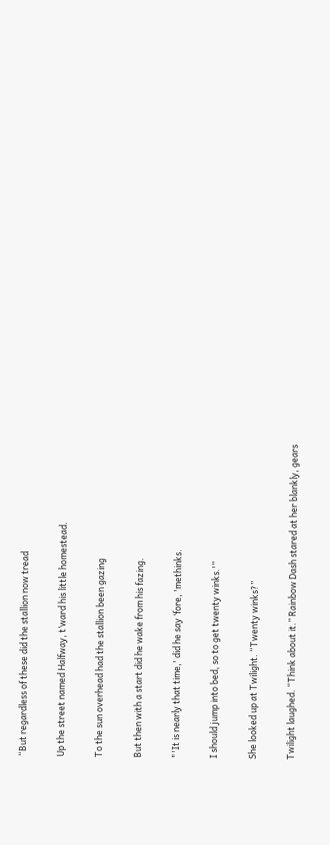“But regardless of these did the stallion now tread

Up the street named Halfway, t’ward his little homestead.

To the sun overhead had the stallion been gazing

But then with a start did he wake from his fazing.

"'It is nearly that time,' did he say ‘fore, 'methinks.

I should jump into bed, so to get twenty winks.'”

She looked up at Twilight. “Twenty winks?”

Twilight laughed. “Think about it.” Rainbow Dash stared at her blankly, gears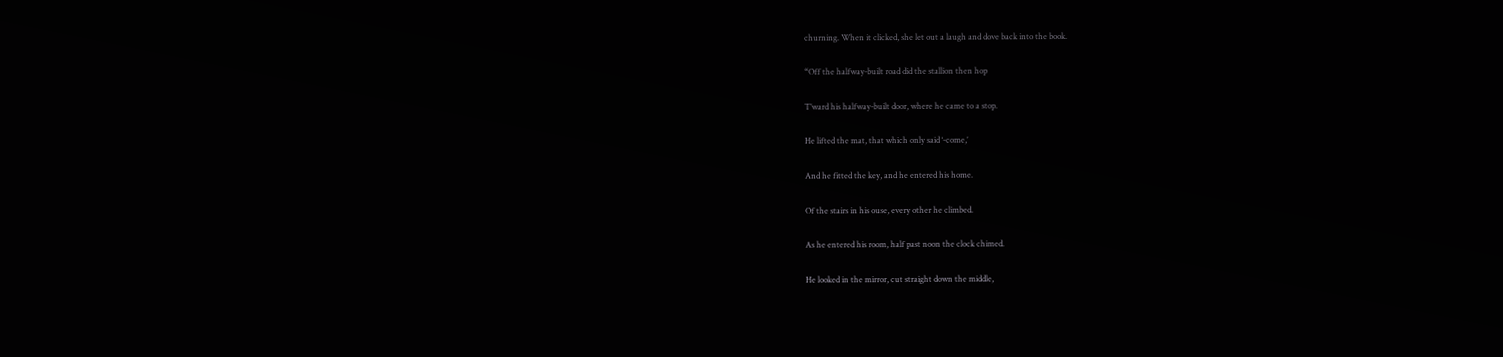churning. When it clicked, she let out a laugh and dove back into the book.

“Off the halfway-built road did the stallion then hop

T’ward his halfway-built door, where he came to a stop.

He lifted the mat, that which only said ‘-come,’

And he fitted the key, and he entered his home.

Of the stairs in his ouse, every other he climbed.

As he entered his room, half past noon the clock chimed.

He looked in the mirror, cut straight down the middle,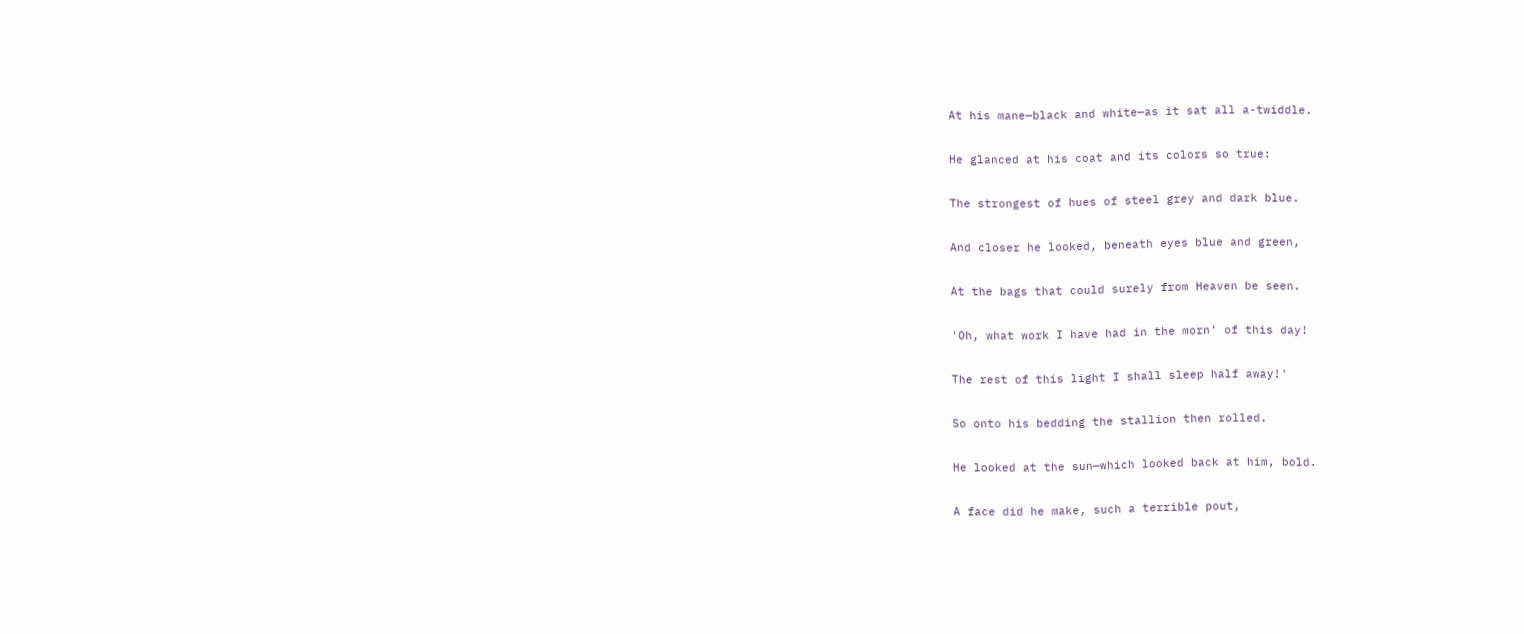At his mane—black and white—as it sat all a-twiddle.

He glanced at his coat and its colors so true:

The strongest of hues of steel grey and dark blue.

And closer he looked, beneath eyes blue and green,

At the bags that could surely from Heaven be seen.

'Oh, what work I have had in the morn’ of this day!

The rest of this light I shall sleep half away!'

So onto his bedding the stallion then rolled.

He looked at the sun—which looked back at him, bold.

A face did he make, such a terrible pout,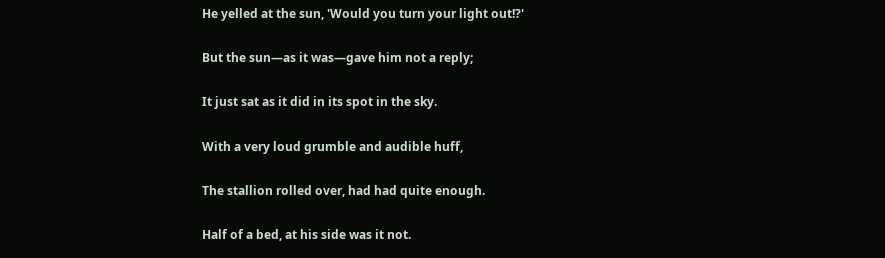He yelled at the sun, 'Would you turn your light out!?'

But the sun—as it was—gave him not a reply;

It just sat as it did in its spot in the sky.

With a very loud grumble and audible huff,

The stallion rolled over, had had quite enough.

Half of a bed, at his side was it not.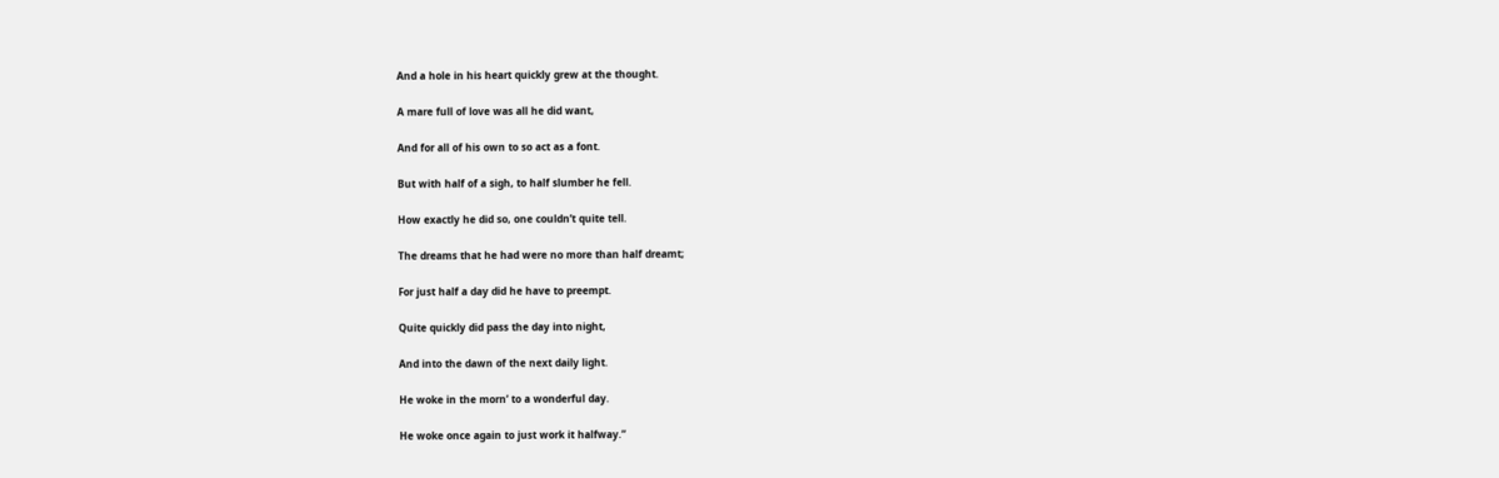And a hole in his heart quickly grew at the thought.

A mare full of love was all he did want,

And for all of his own to so act as a font.

But with half of a sigh, to half slumber he fell.

How exactly he did so, one couldn’t quite tell.

The dreams that he had were no more than half dreamt;

For just half a day did he have to preempt.

Quite quickly did pass the day into night,

And into the dawn of the next daily light.

He woke in the morn’ to a wonderful day.

He woke once again to just work it halfway.”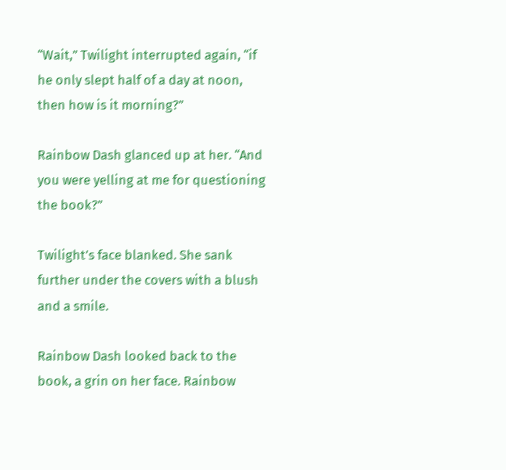“Wait,” Twilight interrupted again, “if he only slept half of a day at noon, then how is it morning?”

Rainbow Dash glanced up at her. “And you were yelling at me for questioning the book?”

Twilight’s face blanked. She sank further under the covers with a blush and a smile.

Rainbow Dash looked back to the book, a grin on her face. Rainbow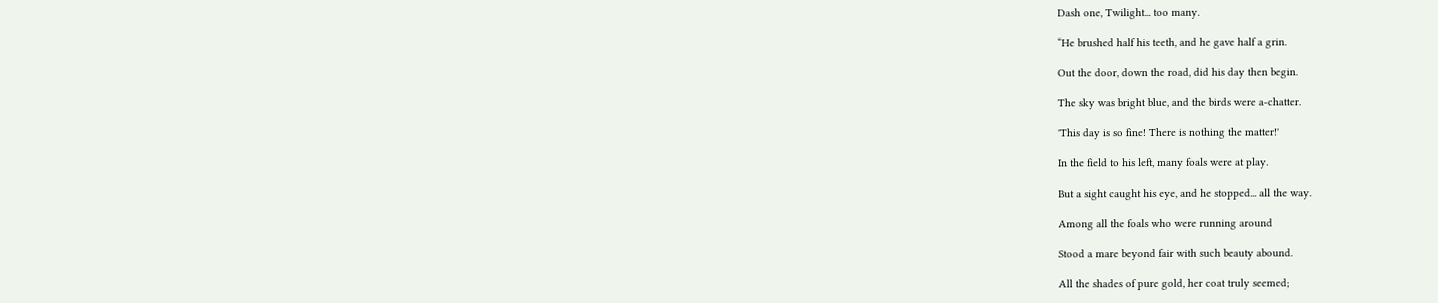Dash one, Twilight... too many.

“He brushed half his teeth, and he gave half a grin.

Out the door, down the road, did his day then begin.

The sky was bright blue, and the birds were a-chatter.

'This day is so fine! There is nothing the matter!'

In the field to his left, many foals were at play.

But a sight caught his eye, and he stopped... all the way.

Among all the foals who were running around

Stood a mare beyond fair with such beauty abound.

All the shades of pure gold, her coat truly seemed;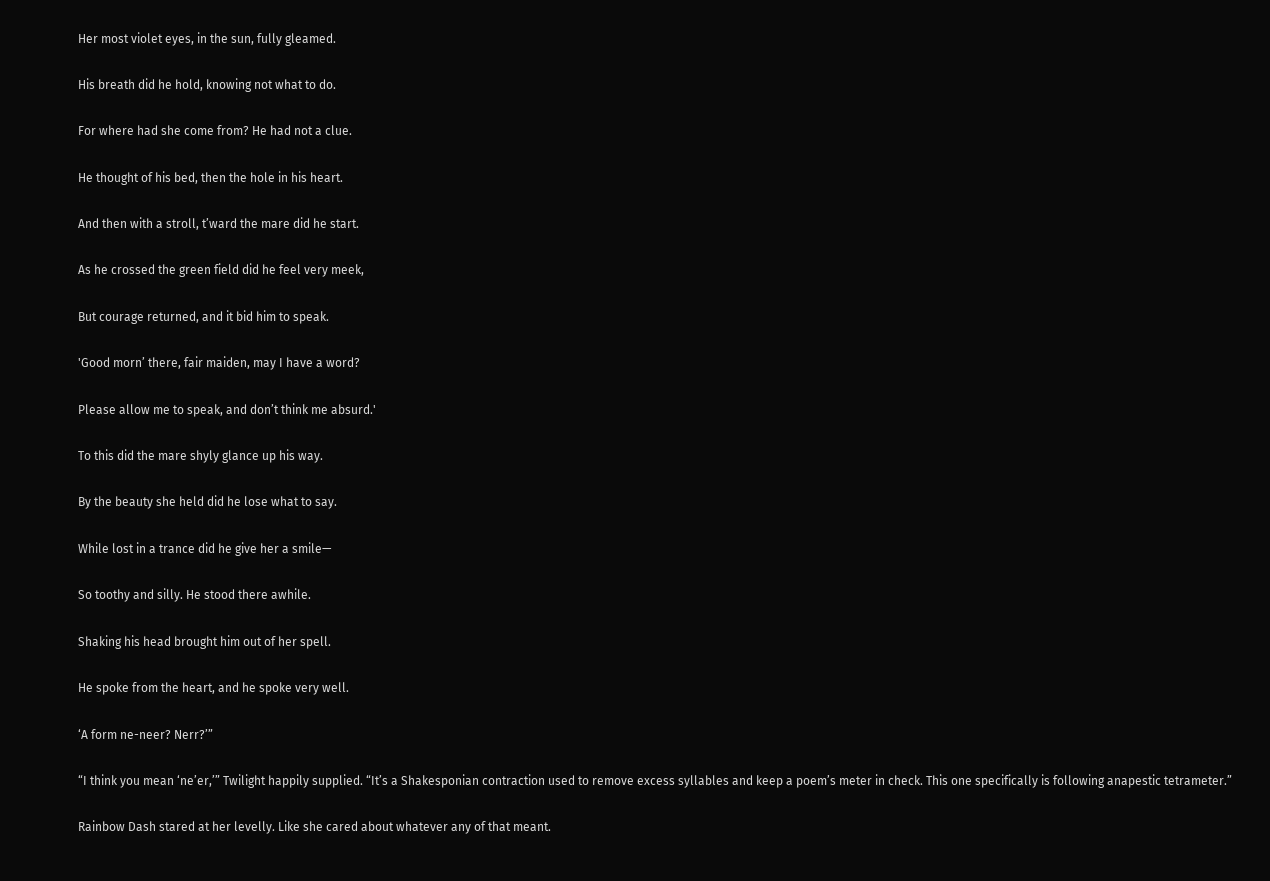Her most violet eyes, in the sun, fully gleamed.

His breath did he hold, knowing not what to do.

For where had she come from? He had not a clue.

He thought of his bed, then the hole in his heart.

And then with a stroll, t’ward the mare did he start.

As he crossed the green field did he feel very meek,

But courage returned, and it bid him to speak.

'Good morn’ there, fair maiden, may I have a word?

Please allow me to speak, and don’t think me absurd.'

To this did the mare shyly glance up his way.

By the beauty she held did he lose what to say.

While lost in a trance did he give her a smile—

So toothy and silly. He stood there awhile.

Shaking his head brought him out of her spell.

He spoke from the heart, and he spoke very well.

‘A form ne-neer? Nerr?’”

“I think you mean ‘ne’er,’” Twilight happily supplied. “It’s a Shakesponian contraction used to remove excess syllables and keep a poem’s meter in check. This one specifically is following anapestic tetrameter.”

Rainbow Dash stared at her levelly. Like she cared about whatever any of that meant.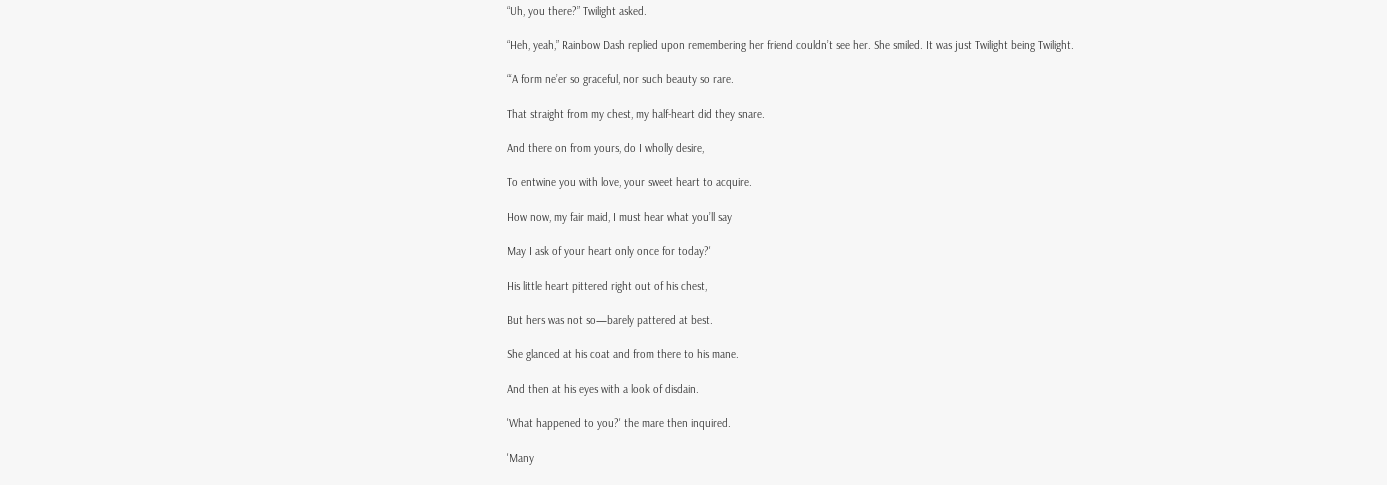“Uh, you there?” Twilight asked.

“Heh, yeah,” Rainbow Dash replied upon remembering her friend couldn’t see her. She smiled. It was just Twilight being Twilight.

“‘A form ne’er so graceful, nor such beauty so rare.

That straight from my chest, my half-heart did they snare.

And there on from yours, do I wholly desire,

To entwine you with love, your sweet heart to acquire.

How now, my fair maid, I must hear what you’ll say

May I ask of your heart only once for today?'

His little heart pittered right out of his chest,

But hers was not so—barely pattered at best.

She glanced at his coat and from there to his mane.

And then at his eyes with a look of disdain.

'What happened to you?' the mare then inquired.

'Many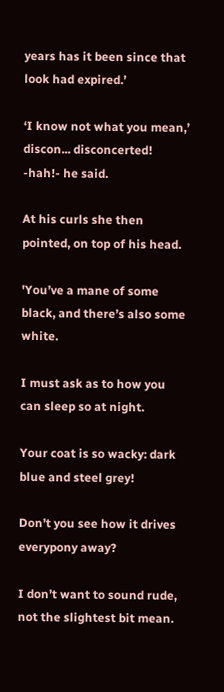years has it been since that look had expired.’

‘I know not what you mean,’ discon... disconcerted! -hah!- he said.

At his curls she then pointed, on top of his head.

'You’ve a mane of some black, and there’s also some white.

I must ask as to how you can sleep so at night.

Your coat is so wacky: dark blue and steel grey!

Don’t you see how it drives everypony away?

I don’t want to sound rude, not the slightest bit mean.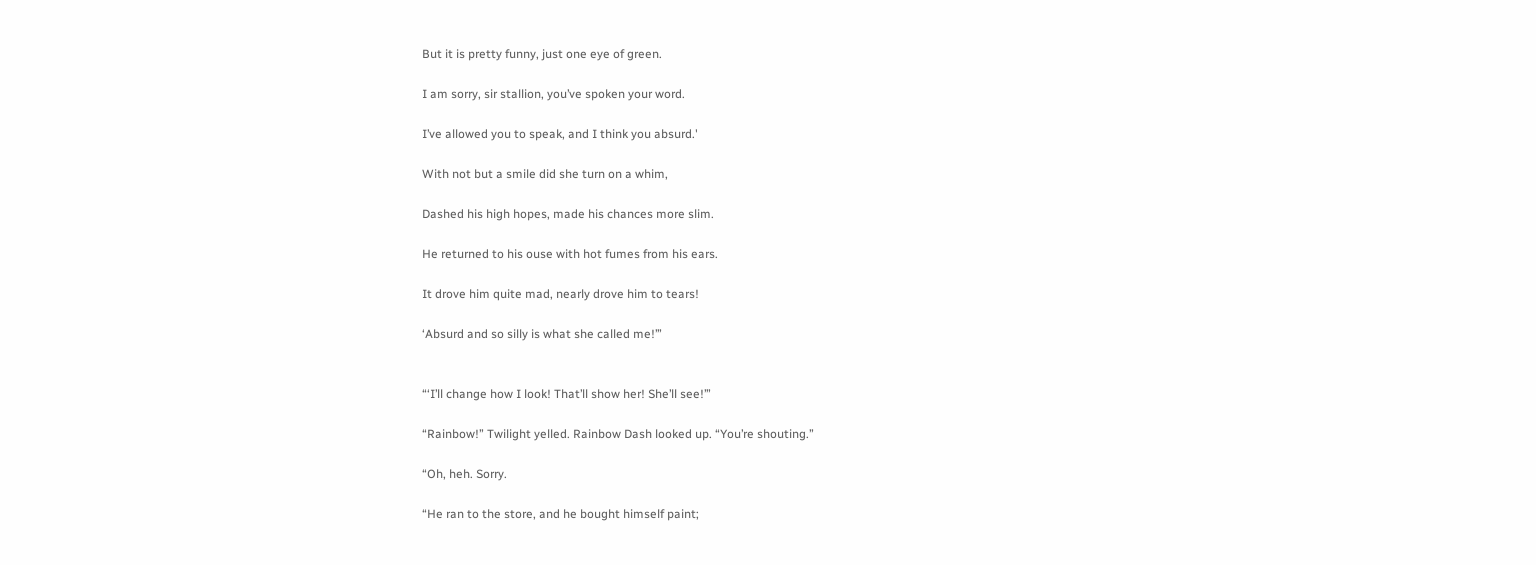But it is pretty funny, just one eye of green.

I am sorry, sir stallion, you’ve spoken your word.

I’ve allowed you to speak, and I think you absurd.'

With not but a smile did she turn on a whim,

Dashed his high hopes, made his chances more slim.

He returned to his ouse with hot fumes from his ears.

It drove him quite mad, nearly drove him to tears!

‘Absurd and so silly is what she called me!’”


“‘I’ll change how I look! That’ll show her! She’ll see!’”

“Rainbow!” Twilight yelled. Rainbow Dash looked up. “You’re shouting.”

“Oh, heh. Sorry.

“He ran to the store, and he bought himself paint;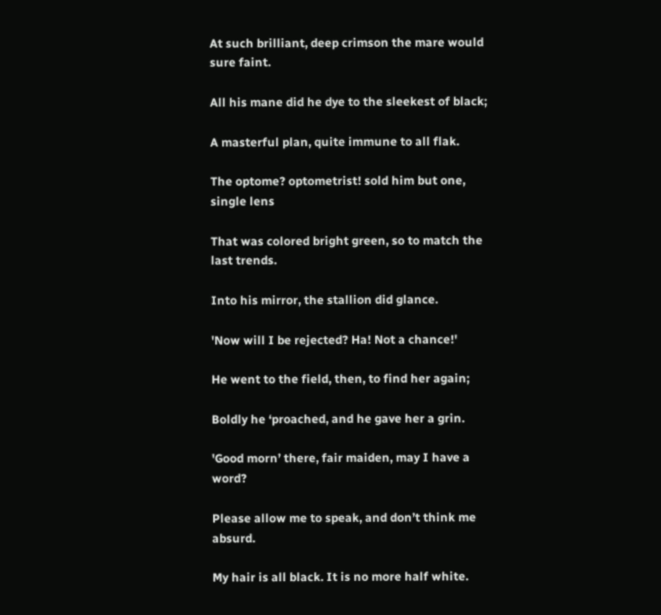At such brilliant, deep crimson the mare would sure faint.

All his mane did he dye to the sleekest of black;

A masterful plan, quite immune to all flak.

The optome? optometrist! sold him but one, single lens

That was colored bright green, so to match the last trends.

Into his mirror, the stallion did glance.

'Now will I be rejected? Ha! Not a chance!'

He went to the field, then, to find her again;

Boldly he ‘proached, and he gave her a grin.

'Good morn’ there, fair maiden, may I have a word?

Please allow me to speak, and don’t think me absurd.

My hair is all black. It is no more half white.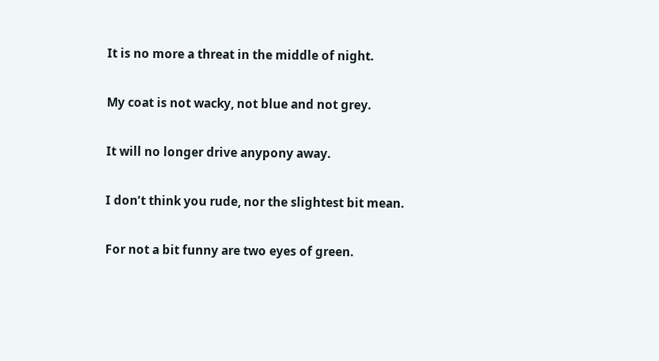It is no more a threat in the middle of night.

My coat is not wacky, not blue and not grey.

It will no longer drive anypony away.

I don’t think you rude, nor the slightest bit mean.

For not a bit funny are two eyes of green.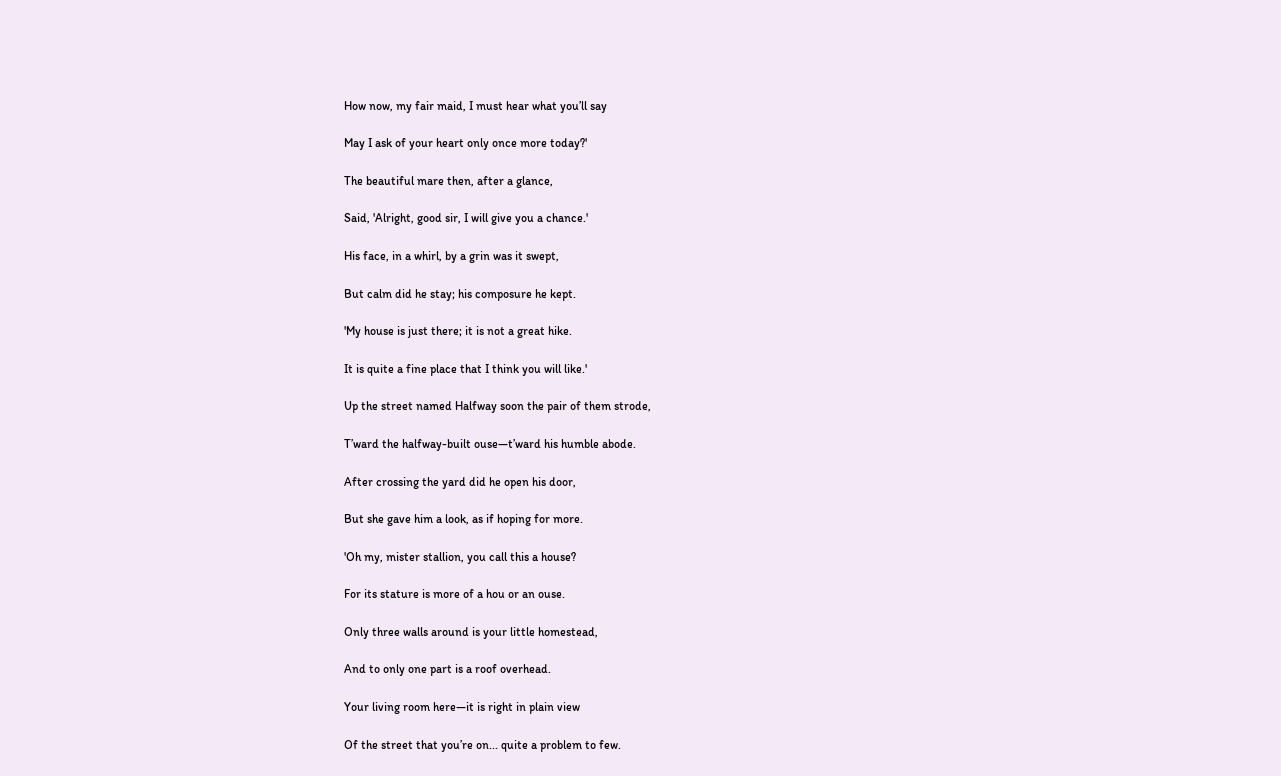How now, my fair maid, I must hear what you’ll say

May I ask of your heart only once more today?'

The beautiful mare then, after a glance,

Said, 'Alright, good sir, I will give you a chance.'

His face, in a whirl, by a grin was it swept,

But calm did he stay; his composure he kept.

'My house is just there; it is not a great hike.

It is quite a fine place that I think you will like.'

Up the street named Halfway soon the pair of them strode,

T’ward the halfway-built ouse—t’ward his humble abode.

After crossing the yard did he open his door,

But she gave him a look, as if hoping for more.

'Oh my, mister stallion, you call this a house?

For its stature is more of a hou or an ouse.

Only three walls around is your little homestead,

And to only one part is a roof overhead.

Your living room here—it is right in plain view

Of the street that you’re on... quite a problem to few.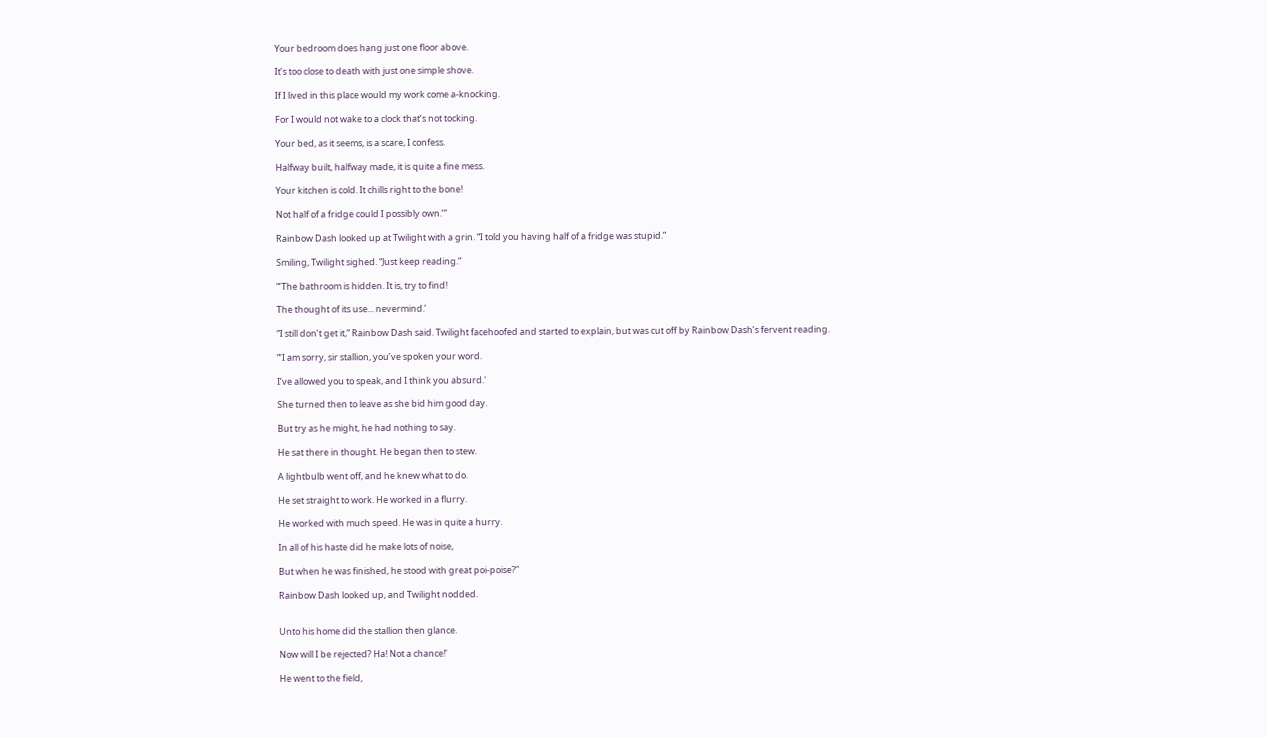Your bedroom does hang just one floor above.

It’s too close to death with just one simple shove.

If I lived in this place would my work come a-knocking.

For I would not wake to a clock that’s not tocking.

Your bed, as it seems, is a scare, I confess.

Halfway built, halfway made, it is quite a fine mess.

Your kitchen is cold. It chills right to the bone!

Not half of a fridge could I possibly own.’”

Rainbow Dash looked up at Twilight with a grin. “I told you having half of a fridge was stupid.”

Smiling, Twilight sighed. “Just keep reading.”

“‘The bathroom is hidden. It is, try to find!

The thought of its use... nevermind.’

“I still don’t get it,” Rainbow Dash said. Twilight facehoofed and started to explain, but was cut off by Rainbow Dash’s fervent reading.

“‘I am sorry, sir stallion, you’ve spoken your word.

I’ve allowed you to speak, and I think you absurd.'

She turned then to leave as she bid him good day.

But try as he might, he had nothing to say.

He sat there in thought. He began then to stew.

A lightbulb went off, and he knew what to do.

He set straight to work. He worked in a flurry.

He worked with much speed. He was in quite a hurry.

In all of his haste did he make lots of noise,

But when he was finished, he stood with great poi-poise?”

Rainbow Dash looked up, and Twilight nodded.


Unto his home did the stallion then glance.

Now will I be rejected? Ha! Not a chance!'

He went to the field,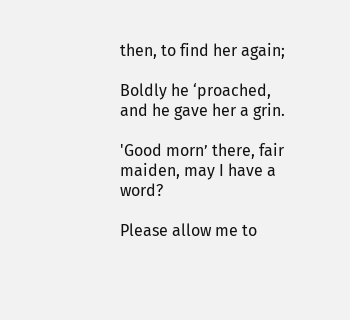then, to find her again;

Boldly he ‘proached, and he gave her a grin.

'Good morn’ there, fair maiden, may I have a word?

Please allow me to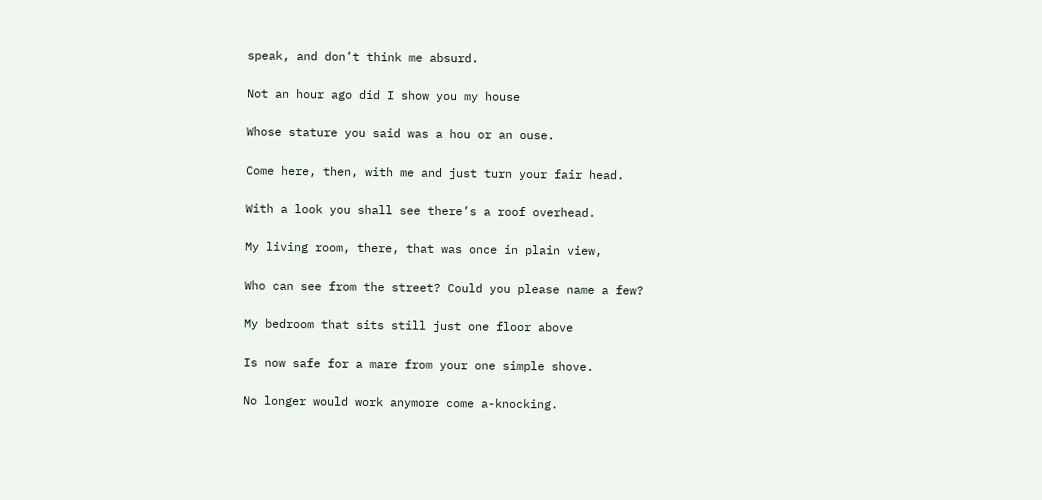speak, and don’t think me absurd.

Not an hour ago did I show you my house

Whose stature you said was a hou or an ouse.

Come here, then, with me and just turn your fair head.

With a look you shall see there’s a roof overhead.

My living room, there, that was once in plain view,

Who can see from the street? Could you please name a few?

My bedroom that sits still just one floor above

Is now safe for a mare from your one simple shove.

No longer would work anymore come a-knocking.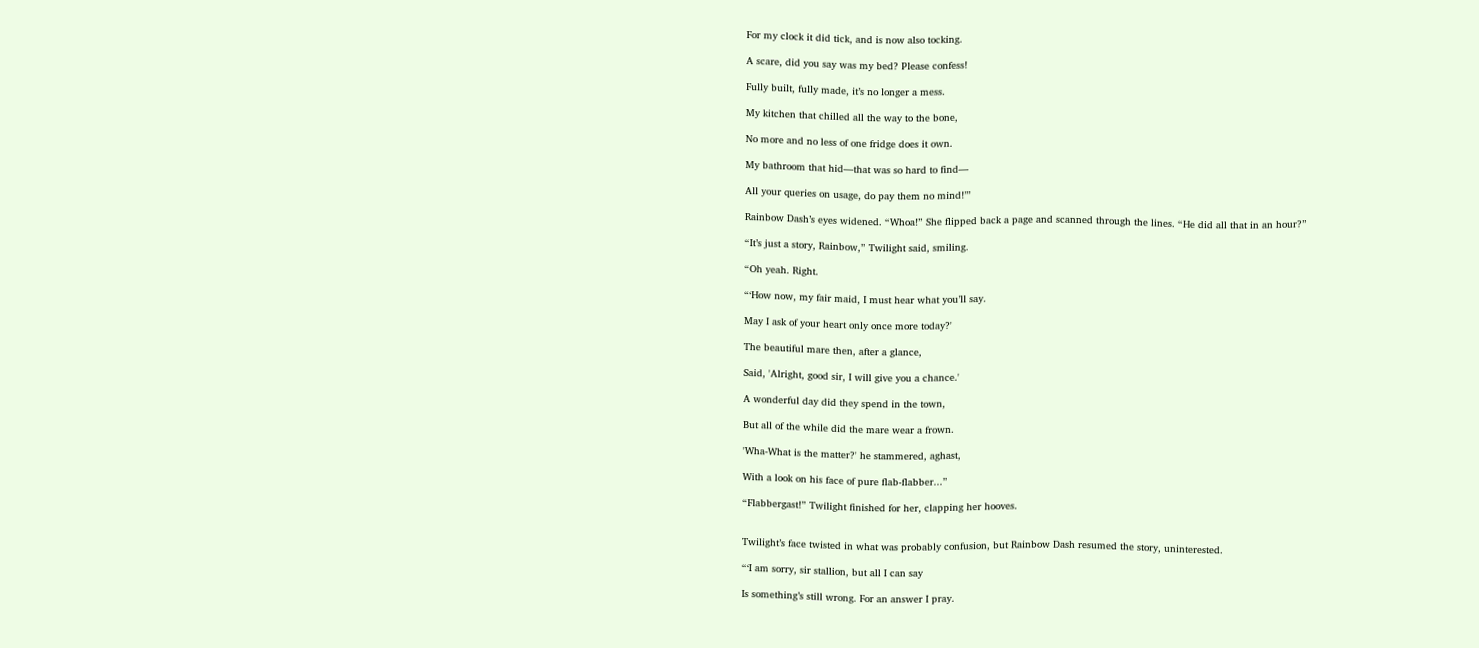For my clock it did tick, and is now also tocking.

A scare, did you say was my bed? Please confess!

Fully built, fully made, it’s no longer a mess.

My kitchen that chilled all the way to the bone,

No more and no less of one fridge does it own.

My bathroom that hid—that was so hard to find—

All your queries on usage, do pay them no mind!’”

Rainbow Dash’s eyes widened. “Whoa!” She flipped back a page and scanned through the lines. “He did all that in an hour?”

“It’s just a story, Rainbow,” Twilight said, smiling.

“Oh yeah. Right.

“‘How now, my fair maid, I must hear what you’ll say.

May I ask of your heart only once more today?'

The beautiful mare then, after a glance,

Said, 'Alright, good sir, I will give you a chance.'

A wonderful day did they spend in the town,

But all of the while did the mare wear a frown.

'Wha-What is the matter?' he stammered, aghast,

With a look on his face of pure flab-flabber...”

“Flabbergast!” Twilight finished for her, clapping her hooves.


Twilight’s face twisted in what was probably confusion, but Rainbow Dash resumed the story, uninterested.

“‘I am sorry, sir stallion, but all I can say

Is something’s still wrong. For an answer I pray.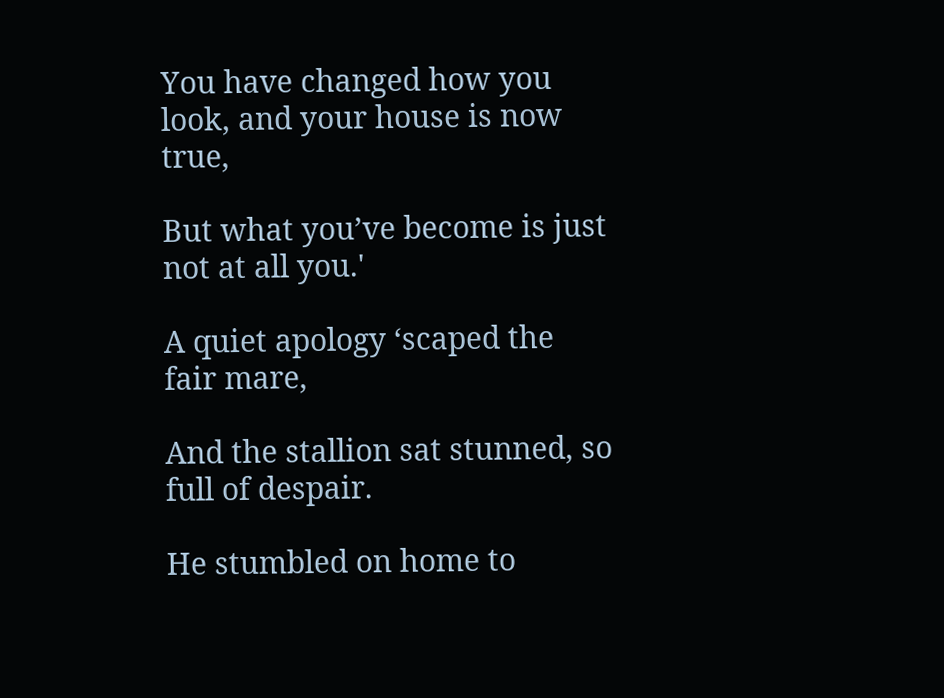You have changed how you look, and your house is now true,

But what you’ve become is just not at all you.'

A quiet apology ‘scaped the fair mare,

And the stallion sat stunned, so full of despair.

He stumbled on home to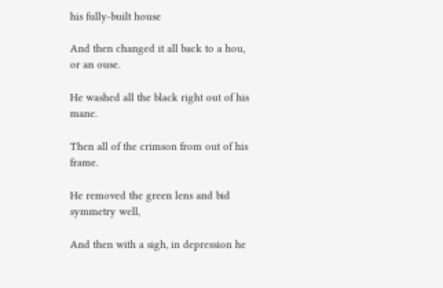his fully-built house

And then changed it all back to a hou, or an ouse.

He washed all the black right out of his mane.

Then all of the crimson from out of his frame.

He removed the green lens and bid symmetry well,

And then with a sigh, in depression he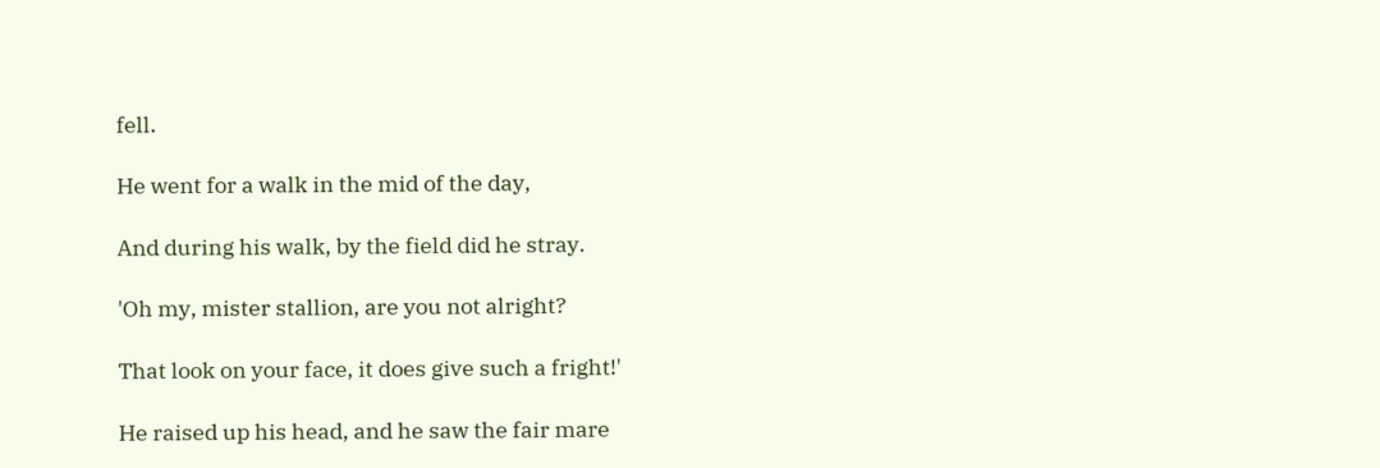fell.

He went for a walk in the mid of the day,

And during his walk, by the field did he stray.

'Oh my, mister stallion, are you not alright?

That look on your face, it does give such a fright!'

He raised up his head, and he saw the fair mare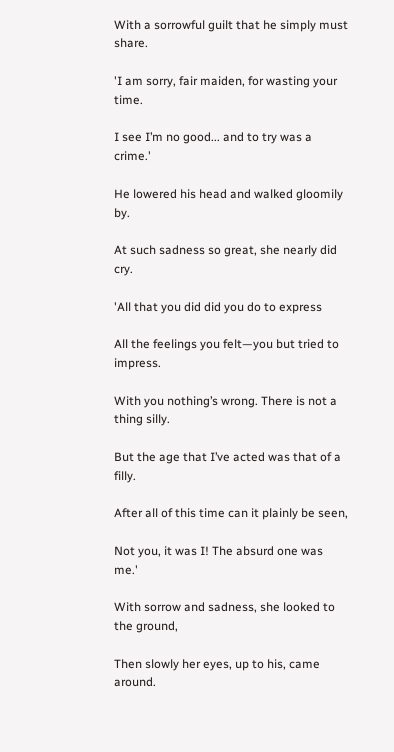With a sorrowful guilt that he simply must share.

'I am sorry, fair maiden, for wasting your time.

I see I’m no good... and to try was a crime.'

He lowered his head and walked gloomily by.

At such sadness so great, she nearly did cry.

'All that you did did you do to express

All the feelings you felt—you but tried to impress.

With you nothing’s wrong. There is not a thing silly.

But the age that I’ve acted was that of a filly.

After all of this time can it plainly be seen,

Not you, it was I! The absurd one was me.'

With sorrow and sadness, she looked to the ground,

Then slowly her eyes, up to his, came around.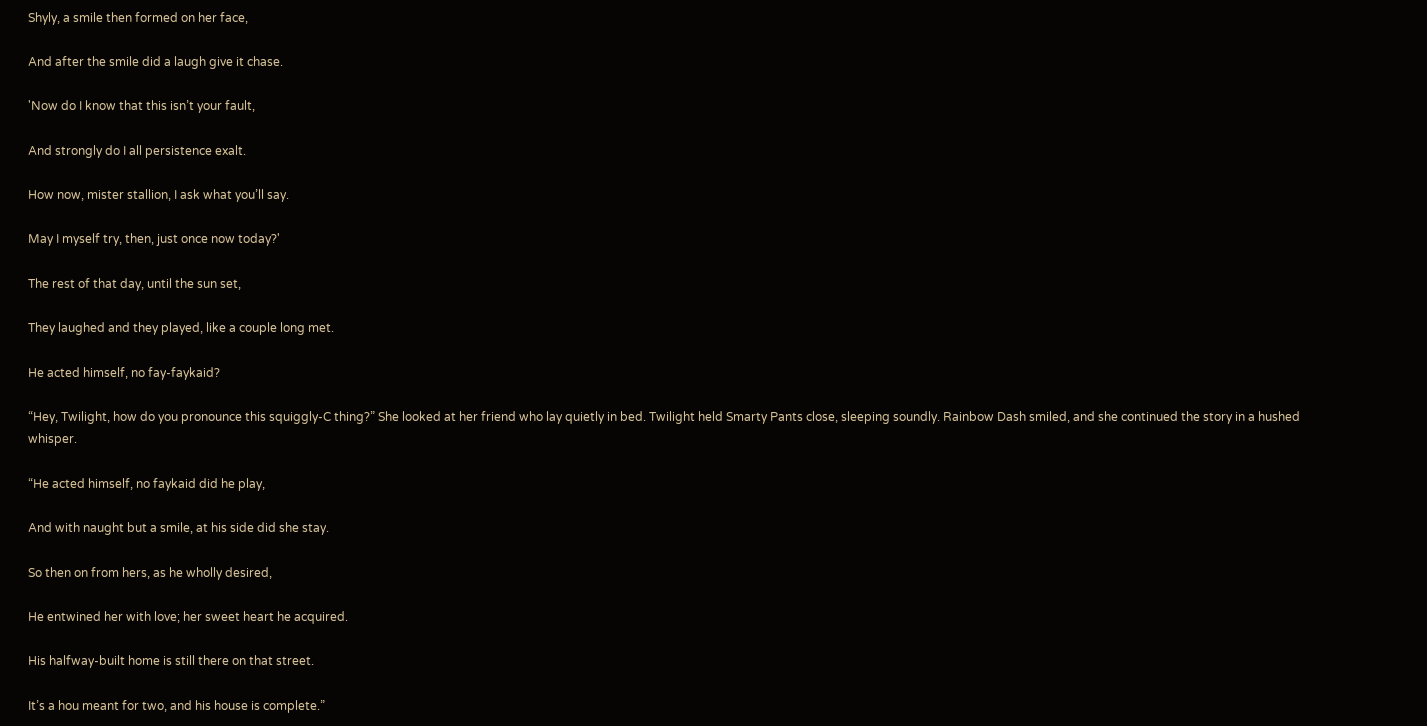Shyly, a smile then formed on her face,

And after the smile did a laugh give it chase.

'Now do I know that this isn’t your fault,

And strongly do I all persistence exalt.

How now, mister stallion, I ask what you’ll say.

May I myself try, then, just once now today?'

The rest of that day, until the sun set,

They laughed and they played, like a couple long met.

He acted himself, no fay-faykaid?

“Hey, Twilight, how do you pronounce this squiggly-C thing?” She looked at her friend who lay quietly in bed. Twilight held Smarty Pants close, sleeping soundly. Rainbow Dash smiled, and she continued the story in a hushed whisper.

“He acted himself, no faykaid did he play,

And with naught but a smile, at his side did she stay.

So then on from hers, as he wholly desired,

He entwined her with love; her sweet heart he acquired.

His halfway-built home is still there on that street.

It’s a hou meant for two, and his house is complete.”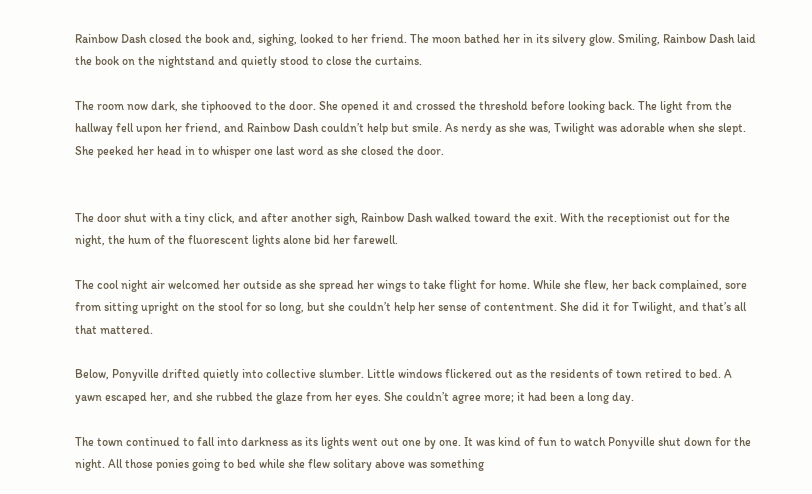Rainbow Dash closed the book and, sighing, looked to her friend. The moon bathed her in its silvery glow. Smiling, Rainbow Dash laid the book on the nightstand and quietly stood to close the curtains.

The room now dark, she tiphooved to the door. She opened it and crossed the threshold before looking back. The light from the hallway fell upon her friend, and Rainbow Dash couldn’t help but smile. As nerdy as she was, Twilight was adorable when she slept. She peeked her head in to whisper one last word as she closed the door.


The door shut with a tiny click, and after another sigh, Rainbow Dash walked toward the exit. With the receptionist out for the night, the hum of the fluorescent lights alone bid her farewell.

The cool night air welcomed her outside as she spread her wings to take flight for home. While she flew, her back complained, sore from sitting upright on the stool for so long, but she couldn’t help her sense of contentment. She did it for Twilight, and that’s all that mattered.

Below, Ponyville drifted quietly into collective slumber. Little windows flickered out as the residents of town retired to bed. A yawn escaped her, and she rubbed the glaze from her eyes. She couldn’t agree more; it had been a long day.

The town continued to fall into darkness as its lights went out one by one. It was kind of fun to watch Ponyville shut down for the night. All those ponies going to bed while she flew solitary above was something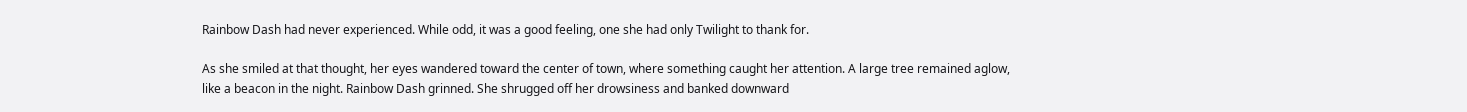Rainbow Dash had never experienced. While odd, it was a good feeling, one she had only Twilight to thank for.

As she smiled at that thought, her eyes wandered toward the center of town, where something caught her attention. A large tree remained aglow, like a beacon in the night. Rainbow Dash grinned. She shrugged off her drowsiness and banked downward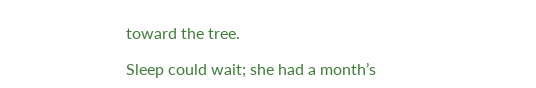toward the tree.

Sleep could wait; she had a month’s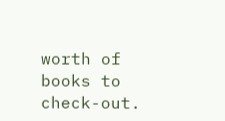worth of books to check-out.